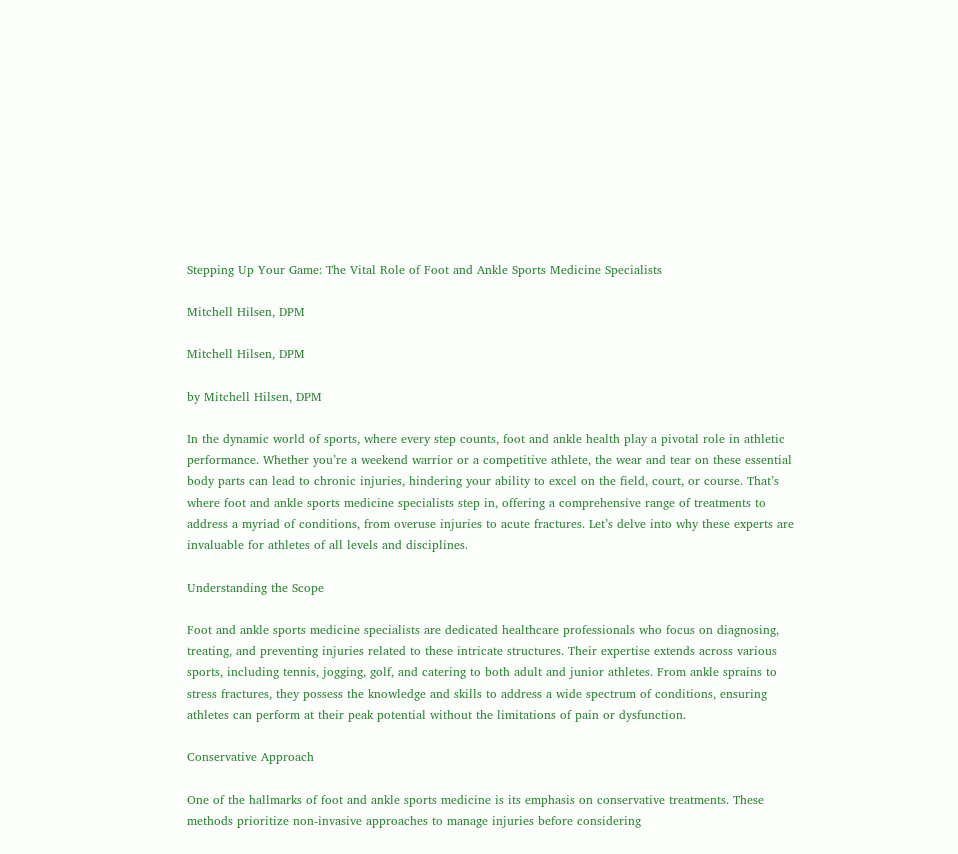Stepping Up Your Game: The Vital Role of Foot and Ankle Sports Medicine Specialists

Mitchell Hilsen, DPM

Mitchell Hilsen, DPM

by Mitchell Hilsen, DPM

In the dynamic world of sports, where every step counts, foot and ankle health play a pivotal role in athletic performance. Whether you’re a weekend warrior or a competitive athlete, the wear and tear on these essential body parts can lead to chronic injuries, hindering your ability to excel on the field, court, or course. That’s where foot and ankle sports medicine specialists step in, offering a comprehensive range of treatments to address a myriad of conditions, from overuse injuries to acute fractures. Let’s delve into why these experts are invaluable for athletes of all levels and disciplines.

Understanding the Scope

Foot and ankle sports medicine specialists are dedicated healthcare professionals who focus on diagnosing, treating, and preventing injuries related to these intricate structures. Their expertise extends across various sports, including tennis, jogging, golf, and catering to both adult and junior athletes. From ankle sprains to stress fractures, they possess the knowledge and skills to address a wide spectrum of conditions, ensuring athletes can perform at their peak potential without the limitations of pain or dysfunction.

Conservative Approach

One of the hallmarks of foot and ankle sports medicine is its emphasis on conservative treatments. These methods prioritize non-invasive approaches to manage injuries before considering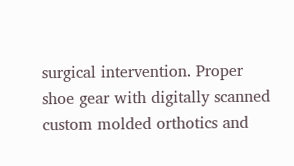surgical intervention. Proper shoe gear with digitally scanned custom molded orthotics and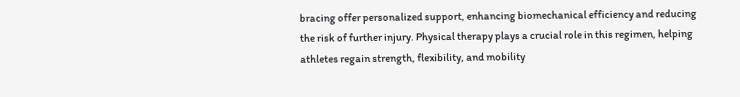bracing offer personalized support, enhancing biomechanical efficiency and reducing the risk of further injury. Physical therapy plays a crucial role in this regimen, helping athletes regain strength, flexibility, and mobility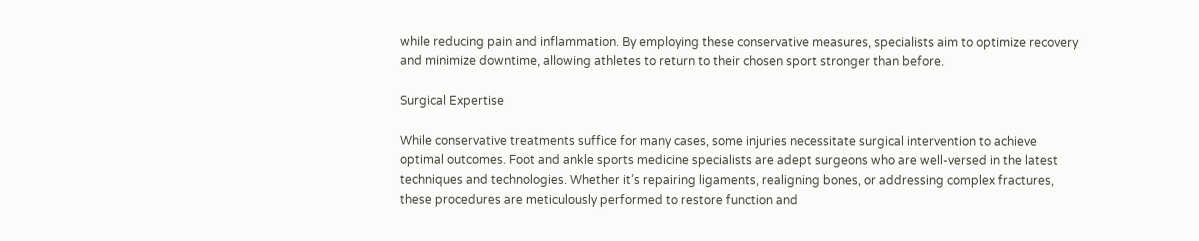while reducing pain and inflammation. By employing these conservative measures, specialists aim to optimize recovery and minimize downtime, allowing athletes to return to their chosen sport stronger than before.

Surgical Expertise

While conservative treatments suffice for many cases, some injuries necessitate surgical intervention to achieve optimal outcomes. Foot and ankle sports medicine specialists are adept surgeons who are well-versed in the latest techniques and technologies. Whether it’s repairing ligaments, realigning bones, or addressing complex fractures, these procedures are meticulously performed to restore function and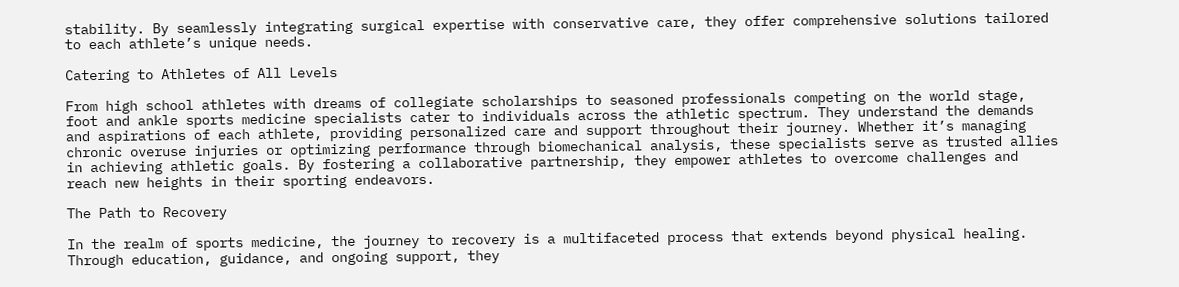stability. By seamlessly integrating surgical expertise with conservative care, they offer comprehensive solutions tailored to each athlete’s unique needs.

Catering to Athletes of All Levels

From high school athletes with dreams of collegiate scholarships to seasoned professionals competing on the world stage, foot and ankle sports medicine specialists cater to individuals across the athletic spectrum. They understand the demands and aspirations of each athlete, providing personalized care and support throughout their journey. Whether it’s managing chronic overuse injuries or optimizing performance through biomechanical analysis, these specialists serve as trusted allies in achieving athletic goals. By fostering a collaborative partnership, they empower athletes to overcome challenges and reach new heights in their sporting endeavors.

The Path to Recovery

In the realm of sports medicine, the journey to recovery is a multifaceted process that extends beyond physical healing. Through education, guidance, and ongoing support, they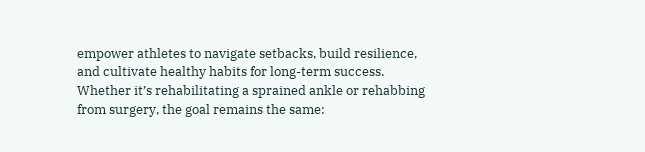empower athletes to navigate setbacks, build resilience, and cultivate healthy habits for long-term success. Whether it’s rehabilitating a sprained ankle or rehabbing from surgery, the goal remains the same: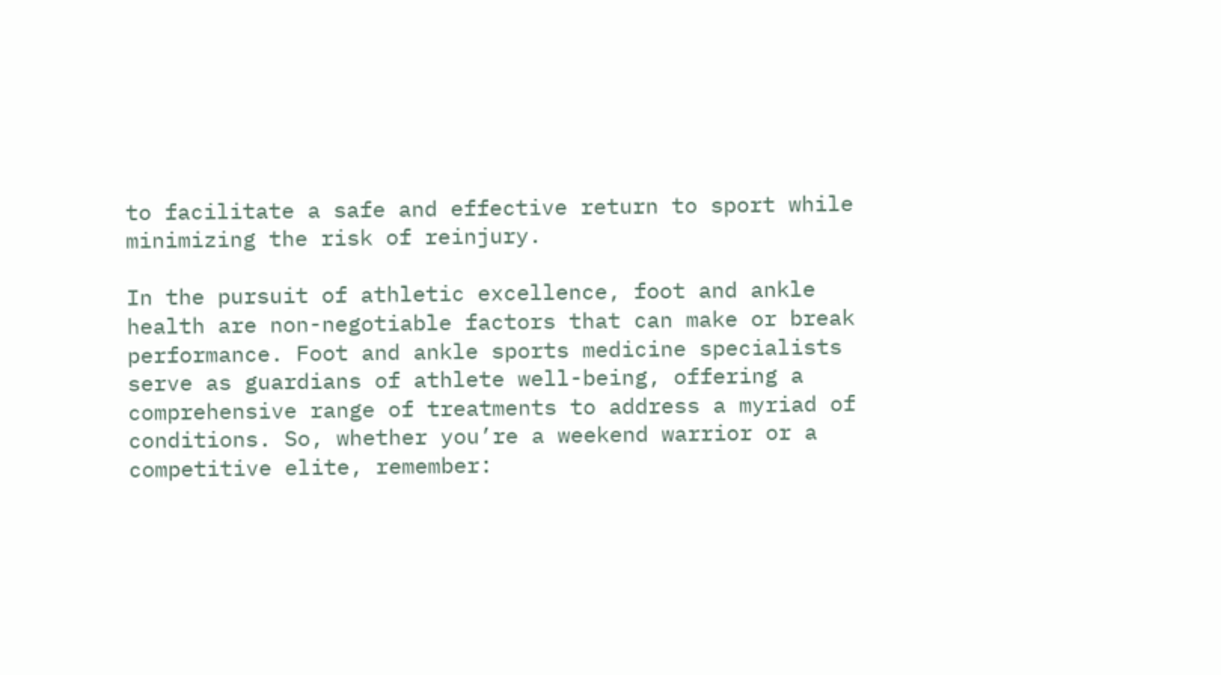to facilitate a safe and effective return to sport while minimizing the risk of reinjury.

In the pursuit of athletic excellence, foot and ankle health are non-negotiable factors that can make or break performance. Foot and ankle sports medicine specialists serve as guardians of athlete well-being, offering a comprehensive range of treatments to address a myriad of conditions. So, whether you’re a weekend warrior or a competitive elite, remember: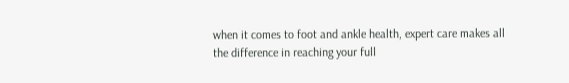when it comes to foot and ankle health, expert care makes all the difference in reaching your full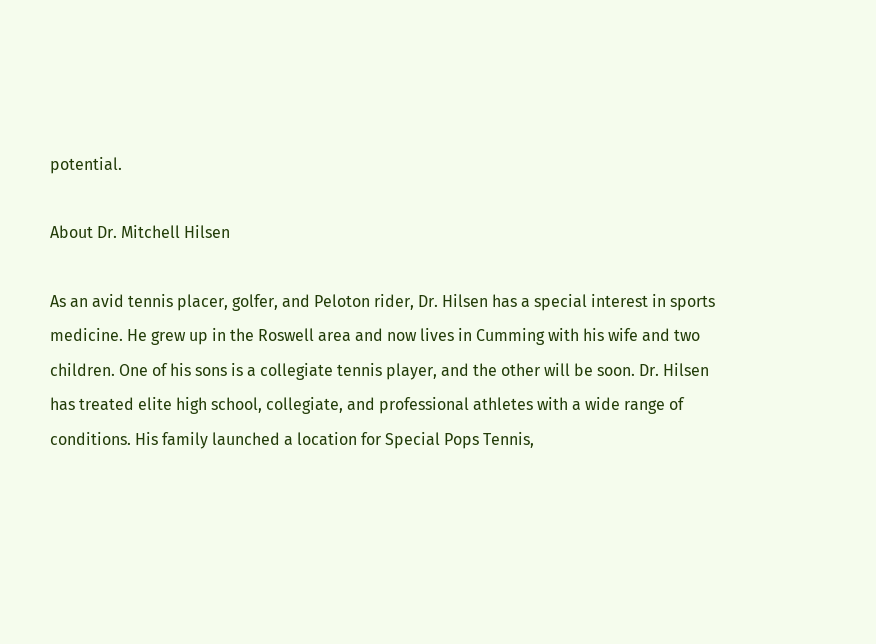potential.

About Dr. Mitchell Hilsen

As an avid tennis placer, golfer, and Peloton rider, Dr. Hilsen has a special interest in sports medicine. He grew up in the Roswell area and now lives in Cumming with his wife and two children. One of his sons is a collegiate tennis player, and the other will be soon. Dr. Hilsen has treated elite high school, collegiate, and professional athletes with a wide range of conditions. His family launched a location for Special Pops Tennis,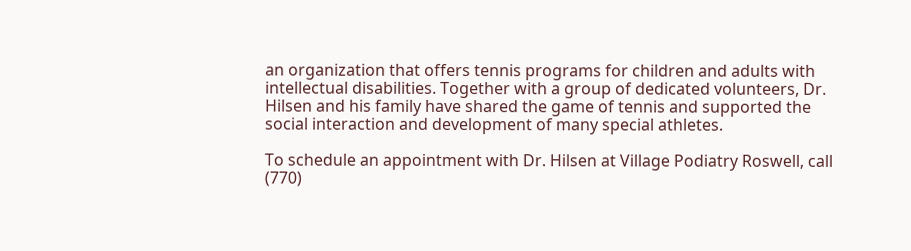an organization that offers tennis programs for children and adults with intellectual disabilities. Together with a group of dedicated volunteers, Dr. Hilsen and his family have shared the game of tennis and supported the social interaction and development of many special athletes.

To schedule an appointment with Dr. Hilsen at Village Podiatry Roswell, call (770)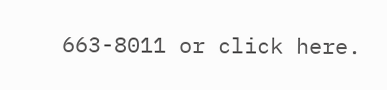663-8011 or click here.